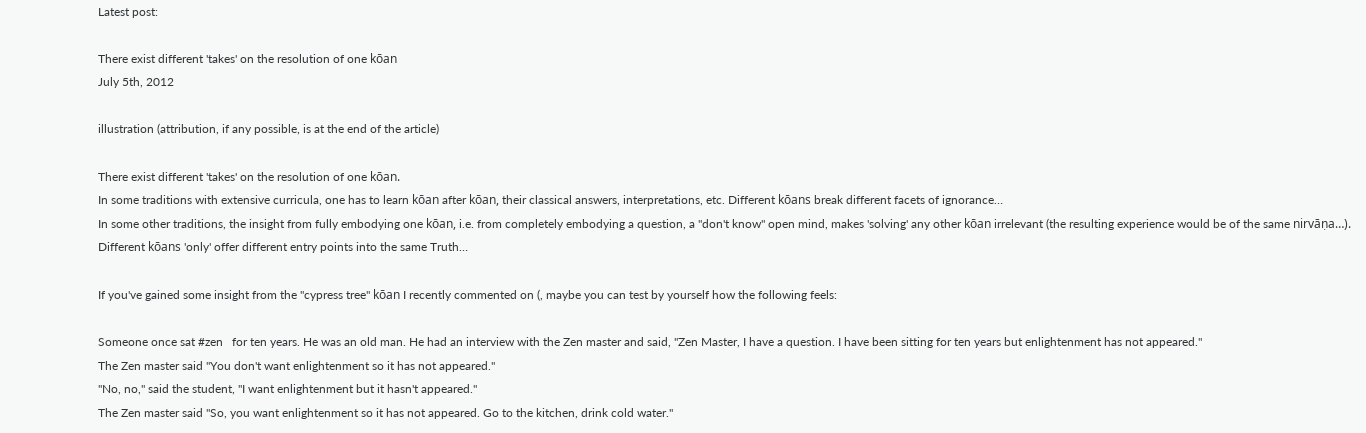Latest post:

There exist different 'takes' on the resolution of one kōan
July 5th, 2012

illustration (attribution, if any possible, is at the end of the article)

There exist different 'takes' on the resolution of one kōan.
In some traditions with extensive curricula, one has to learn kōan after kōan, their classical answers, interpretations, etc. Different kōans break different facets of ignorance…
In some other traditions, the insight from fully embodying one kōan, i.e. from completely embodying a question, a "don't know" open mind, makes 'solving' any other kōan irrelevant (the resulting experience would be of the same nirvāṇa…). Different kōans 'only' offer different entry points into the same Truth…

If you've gained some insight from the "cypress tree" kōan I recently commented on (, maybe you can test by yourself how the following feels:

Someone once sat #zen   for ten years. He was an old man. He had an interview with the Zen master and said, "Zen Master, I have a question. I have been sitting for ten years but enlightenment has not appeared."
The Zen master said "You don't want enlightenment so it has not appeared."
"No, no," said the student, "I want enlightenment but it hasn't appeared."
The Zen master said "So, you want enlightenment so it has not appeared. Go to the kitchen, drink cold water."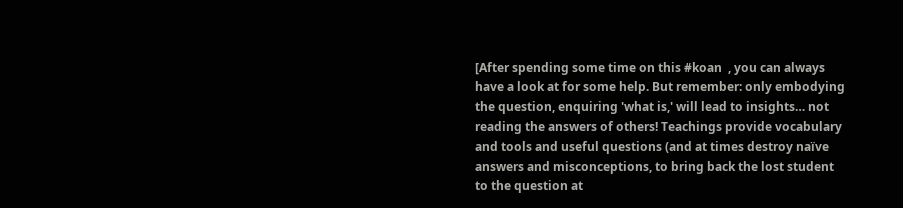[After spending some time on this #koan  , you can always have a look at for some help. But remember: only embodying the question, enquiring 'what is,' will lead to insights… not reading the answers of others! Teachings provide vocabulary and tools and useful questions (and at times destroy naïve answers and misconceptions, to bring back the lost student to the question at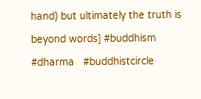hand) but ultimately the truth is beyond words] #buddhism   #dharma   #buddhistcircle